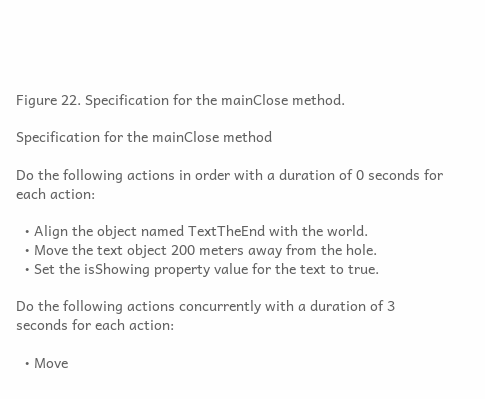Figure 22. Specification for the mainClose method.

Specification for the mainClose method

Do the following actions in order with a duration of 0 seconds for each action:

  • Align the object named TextTheEnd with the world.
  • Move the text object 200 meters away from the hole.
  • Set the isShowing property value for the text to true.

Do the following actions concurrently with a duration of 3 seconds for each action:

  • Move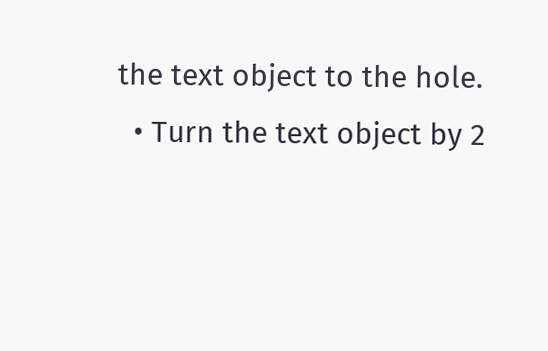the text object to the hole.
  • Turn the text object by 2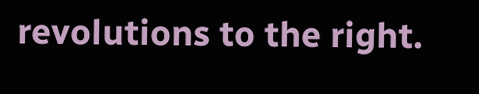revolutions to the right.